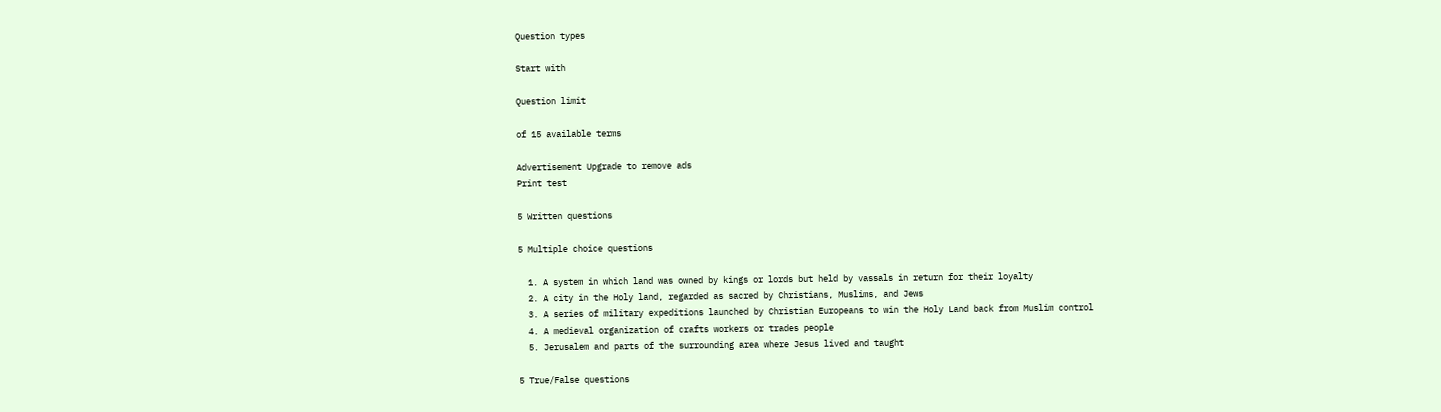Question types

Start with

Question limit

of 15 available terms

Advertisement Upgrade to remove ads
Print test

5 Written questions

5 Multiple choice questions

  1. A system in which land was owned by kings or lords but held by vassals in return for their loyalty
  2. A city in the Holy land, regarded as sacred by Christians, Muslims, and Jews
  3. A series of military expeditions launched by Christian Europeans to win the Holy Land back from Muslim control
  4. A medieval organization of crafts workers or trades people
  5. Jerusalem and parts of the surrounding area where Jesus lived and taught

5 True/False questions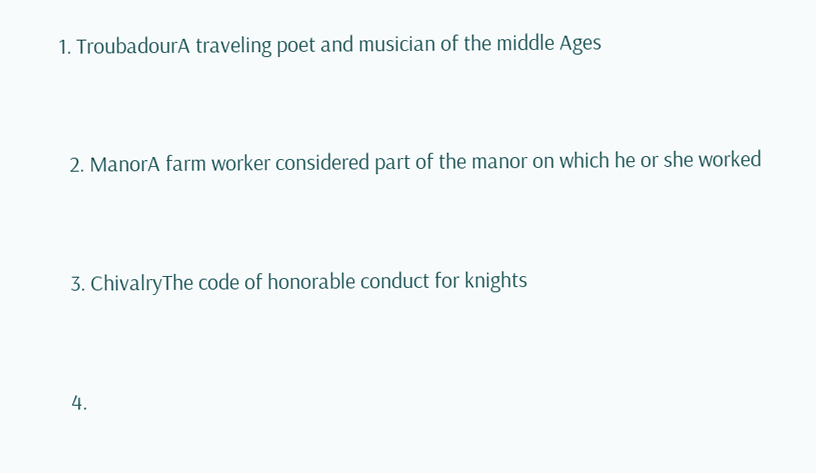1. TroubadourA traveling poet and musician of the middle Ages


  2. ManorA farm worker considered part of the manor on which he or she worked


  3. ChivalryThe code of honorable conduct for knights


  4.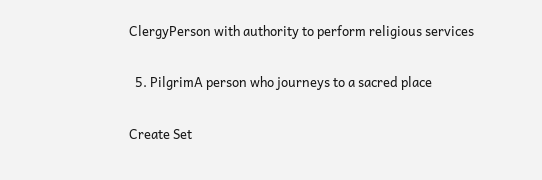ClergyPerson with authority to perform religious services


  5. PilgrimA person who journeys to a sacred place


Create Set